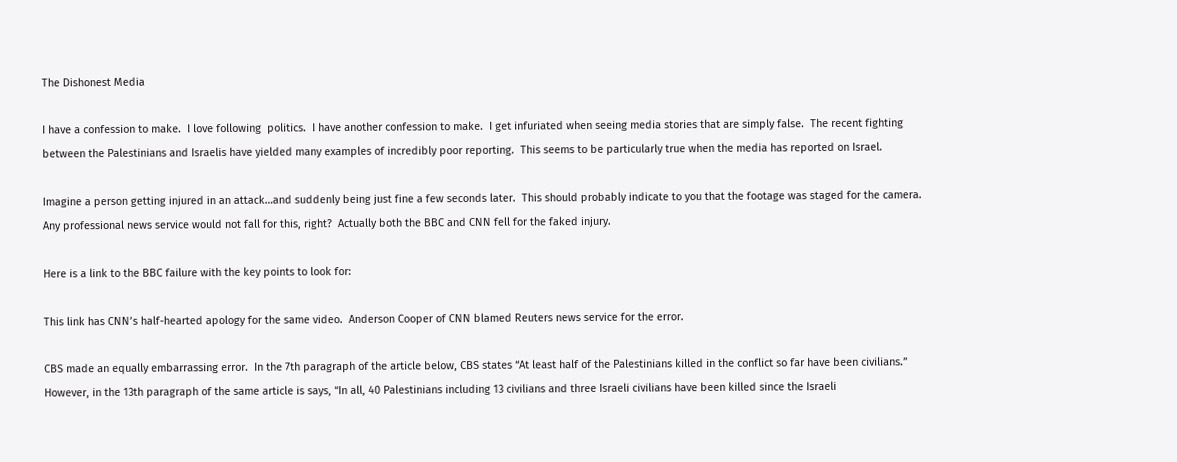The Dishonest Media

I have a confession to make.  I love following  politics.  I have another confession to make.  I get infuriated when seeing media stories that are simply false.  The recent fighting between the Palestinians and Israelis have yielded many examples of incredibly poor reporting.  This seems to be particularly true when the media has reported on Israel.

Imagine a person getting injured in an attack…and suddenly being just fine a few seconds later.  This should probably indicate to you that the footage was staged for the camera.  Any professional news service would not fall for this, right?  Actually both the BBC and CNN fell for the faked injury.

Here is a link to the BBC failure with the key points to look for:

This link has CNN’s half-hearted apology for the same video.  Anderson Cooper of CNN blamed Reuters news service for the error.

CBS made an equally embarrassing error.  In the 7th paragraph of the article below, CBS states “At least half of the Palestinians killed in the conflict so far have been civilians.”  However, in the 13th paragraph of the same article is says, “In all, 40 Palestinians including 13 civilians and three Israeli civilians have been killed since the Israeli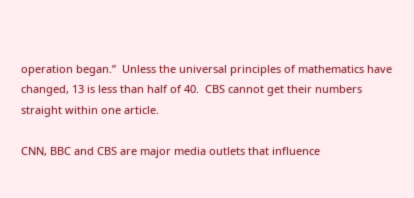operation began.”  Unless the universal principles of mathematics have changed, 13 is less than half of 40.  CBS cannot get their numbers straight within one article.

CNN, BBC and CBS are major media outlets that influence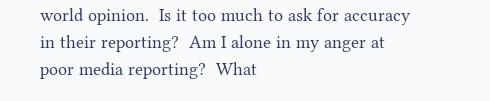world opinion.  Is it too much to ask for accuracy in their reporting?  Am I alone in my anger at poor media reporting?  What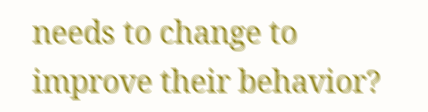needs to change to improve their behavior?